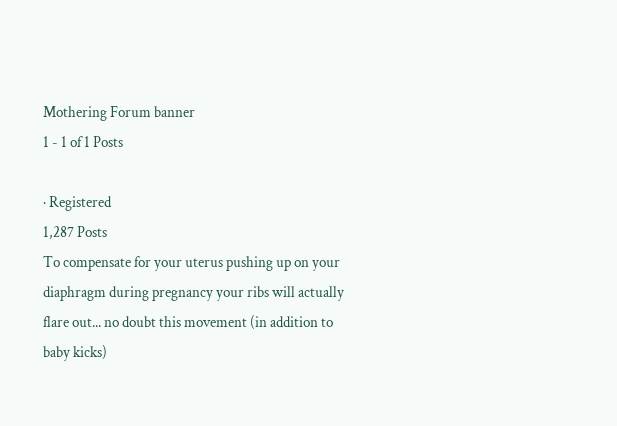Mothering Forum banner
1 - 1 of 1 Posts

· Registered
1,287 Posts
To compensate for your uterus pushing up on your diaphragm during pregnancy your ribs will actually flare out... no doubt this movement (in addition to baby kicks)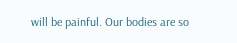will be painful. Our bodies are so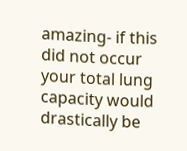amazing- if this did not occur your total lung capacity would drastically be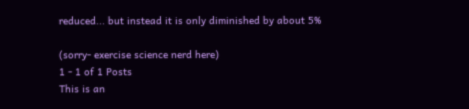reduced... but instead it is only diminished by about 5%

(sorry- exercise science nerd here)
1 - 1 of 1 Posts
This is an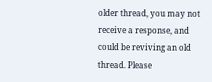older thread, you may not receive a response, and could be reviving an old thread. Please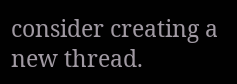consider creating a new thread.